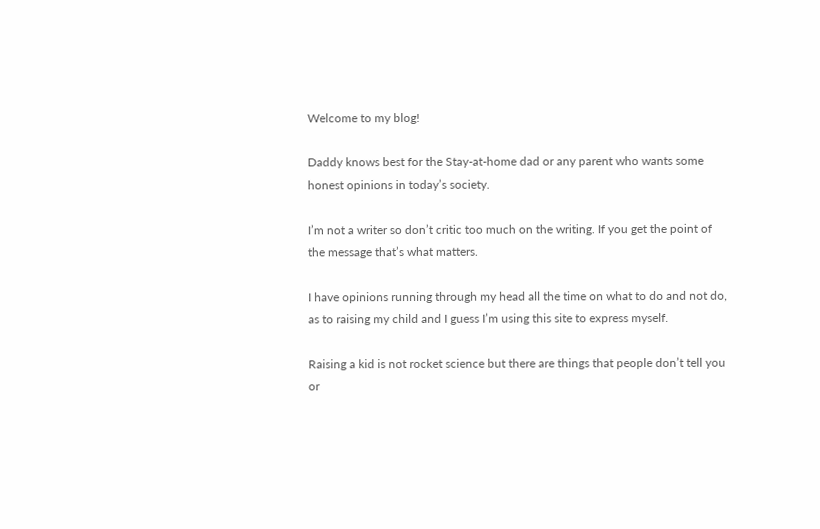Welcome to my blog!

Daddy knows best for the Stay-at-home dad or any parent who wants some honest opinions in today’s society.

I’m not a writer so don’t critic too much on the writing. If you get the point of the message that’s what matters.

I have opinions running through my head all the time on what to do and not do, as to raising my child and I guess I’m using this site to express myself.

Raising a kid is not rocket science but there are things that people don’t tell you or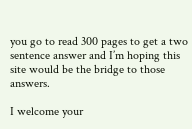you go to read 300 pages to get a two sentence answer and I’m hoping this site would be the bridge to those answers.

I welcome your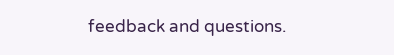feedback and questions.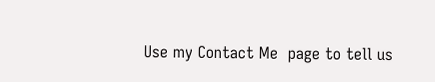Use my Contact Me  page to tell us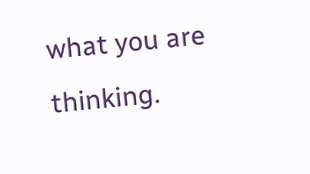what you are thinking.